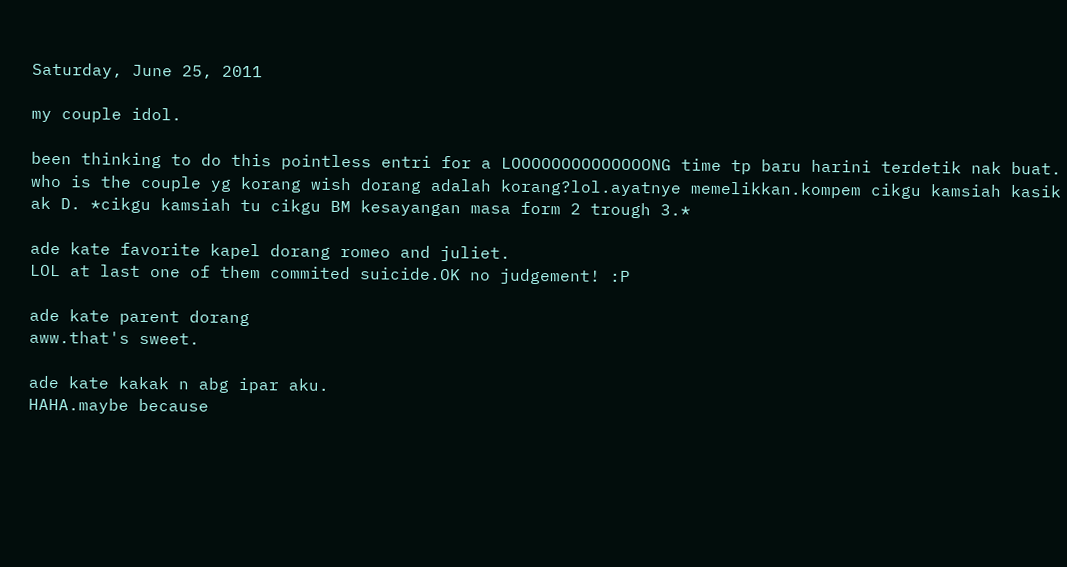Saturday, June 25, 2011

my couple idol.

been thinking to do this pointless entri for a LOOOOOOOOOOOOOONG time tp baru harini terdetik nak buat.
who is the couple yg korang wish dorang adalah korang?lol.ayatnye memelikkan.kompem cikgu kamsiah kasik ak D. *cikgu kamsiah tu cikgu BM kesayangan masa form 2 trough 3.*

ade kate favorite kapel dorang romeo and juliet.
LOL at last one of them commited suicide.OK no judgement! :P

ade kate parent dorang
aww.that's sweet.

ade kate kakak n abg ipar aku.
HAHA.maybe because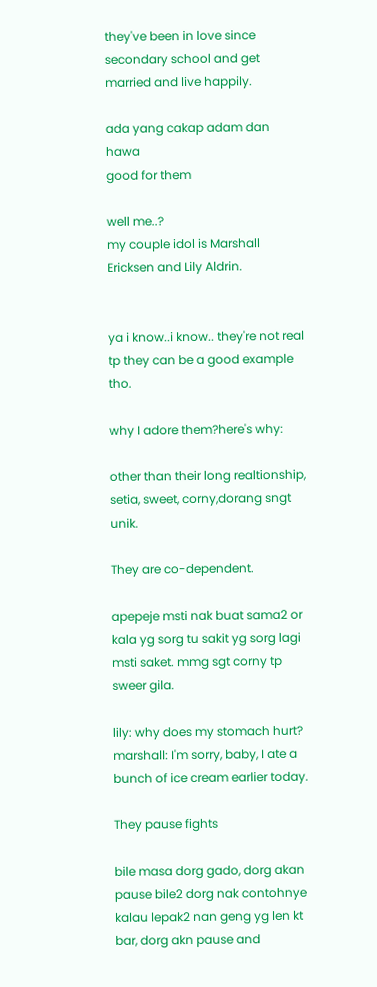they've been in love since secondary school and get married and live happily.

ada yang cakap adam dan hawa
good for them

well me..?
my couple idol is Marshall Ericksen and Lily Aldrin.


ya i know..i know.. they're not real tp they can be a good example tho.

why I adore them?here's why:

other than their long realtionship, setia, sweet, corny,dorang sngt unik.

They are co-dependent.

apepeje msti nak buat sama2 or kala yg sorg tu sakit yg sorg lagi msti saket. mmg sgt corny tp sweer gila.

lily: why does my stomach hurt?
marshall: I'm sorry, baby, I ate a bunch of ice cream earlier today.

They pause fights

bile masa dorg gado, dorg akan pause bile2 dorg nak contohnye kalau lepak2 nan geng yg len kt bar, dorg akn pause and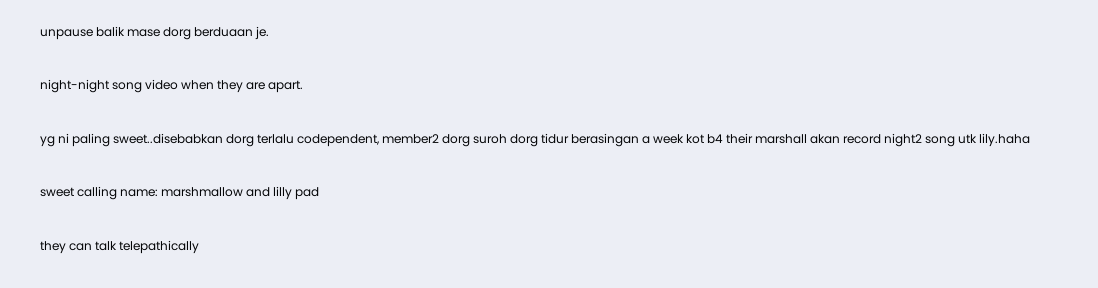unpause balik mase dorg berduaan je.

night-night song video when they are apart.

yg ni paling sweet..disebabkan dorg terlalu codependent, member2 dorg suroh dorg tidur berasingan a week kot b4 their marshall akan record night2 song utk lily.haha

sweet calling name: marshmallow and lilly pad

they can talk telepathically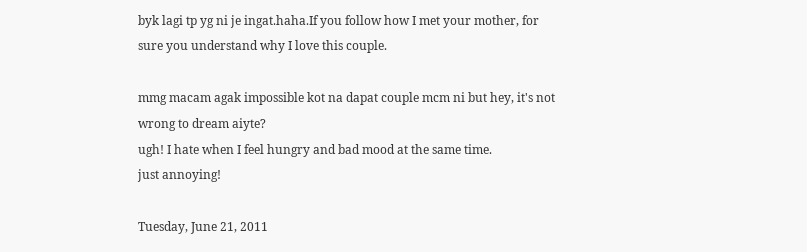byk lagi tp yg ni je ingat.haha.If you follow how I met your mother, for sure you understand why I love this couple.

mmg macam agak impossible kot na dapat couple mcm ni but hey, it's not wrong to dream aiyte?
ugh! I hate when I feel hungry and bad mood at the same time.
just annoying!

Tuesday, June 21, 2011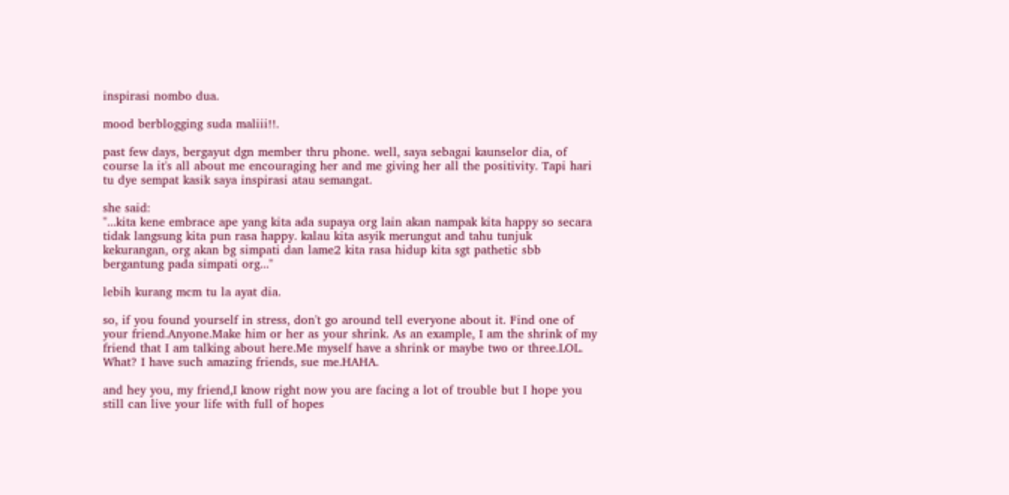inspirasi nombo dua.

mood berblogging suda maliii!!.

past few days, bergayut dgn member thru phone. well, saya sebagai kaunselor dia, of course la it's all about me encouraging her and me giving her all the positivity. Tapi hari tu dye sempat kasik saya inspirasi atau semangat.

she said:
"...kita kene embrace ape yang kita ada supaya org lain akan nampak kita happy so secara tidak langsung kita pun rasa happy. kalau kita asyik merungut and tahu tunjuk kekurangan, org akan bg simpati dan lame2 kita rasa hidup kita sgt pathetic sbb bergantung pada simpati org..."

lebih kurang mcm tu la ayat dia.

so, if you found yourself in stress, don't go around tell everyone about it. Find one of your friend.Anyone.Make him or her as your shrink. As an example, I am the shrink of my friend that I am talking about here.Me myself have a shrink or maybe two or three.LOL. What? I have such amazing friends, sue me.HAHA.

and hey you, my friend,I know right now you are facing a lot of trouble but I hope you still can live your life with full of hopes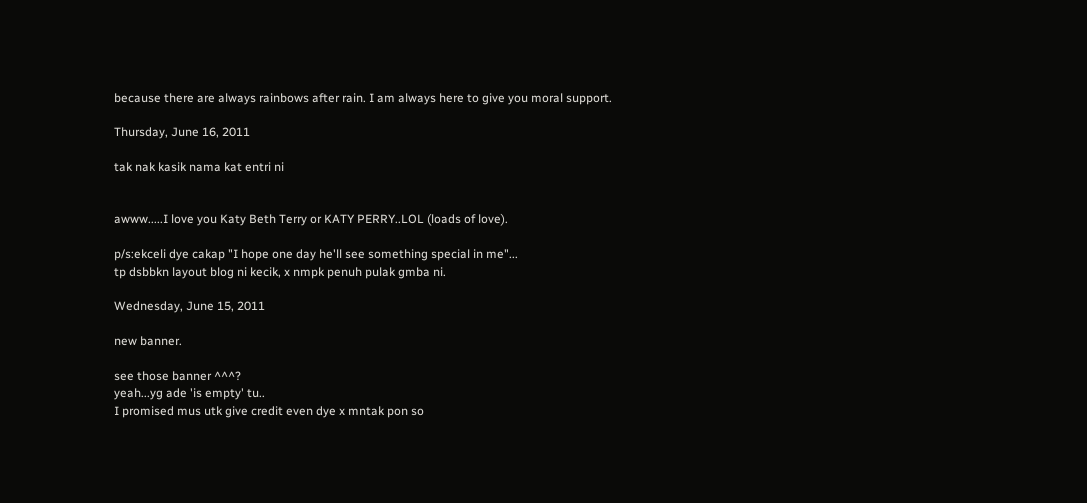because there are always rainbows after rain. I am always here to give you moral support.

Thursday, June 16, 2011

tak nak kasik nama kat entri ni


awww.....I love you Katy Beth Terry or KATY PERRY..LOL (loads of love).

p/s:ekceli dye cakap "I hope one day he'll see something special in me"...
tp dsbbkn layout blog ni kecik, x nmpk penuh pulak gmba ni.

Wednesday, June 15, 2011

new banner.

see those banner ^^^?
yeah...yg ade 'is empty' tu..
I promised mus utk give credit even dye x mntak pon so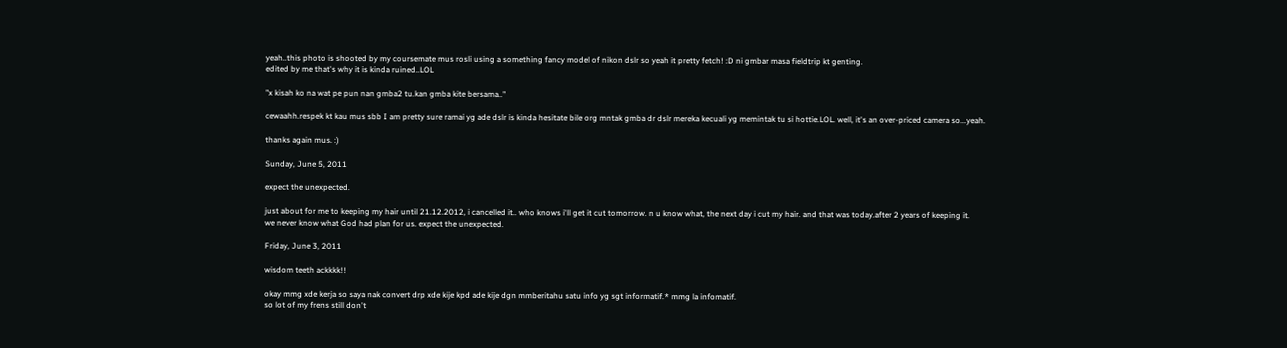yeah..this photo is shooted by my coursemate mus rosli using a something fancy model of nikon dslr so yeah it pretty fetch! :D ni gmbar masa fieldtrip kt genting.
edited by me that's why it is kinda ruined..LOL

"x kisah ko na wat pe pun nan gmba2 tu.kan gmba kite bersama.."

cewaahh.respek kt kau mus sbb I am pretty sure ramai yg ade dslr is kinda hesitate bile org mntak gmba dr dslr mereka kecuali yg memintak tu si hottie.LOL. well, it's an over-priced camera so...yeah.

thanks again mus. :)

Sunday, June 5, 2011

expect the unexpected.

just about for me to keeping my hair until 21.12.2012, i cancelled it.. who knows i'll get it cut tomorrow. n u know what, the next day i cut my hair. and that was today.after 2 years of keeping it.
we never know what God had plan for us. expect the unexpected.

Friday, June 3, 2011

wisdom teeth ackkkk!!

okay mmg xde kerja so saya nak convert drp xde kije kpd ade kije dgn mmberitahu satu info yg sgt informatif.* mmg la infomatif.
so lot of my frens still don't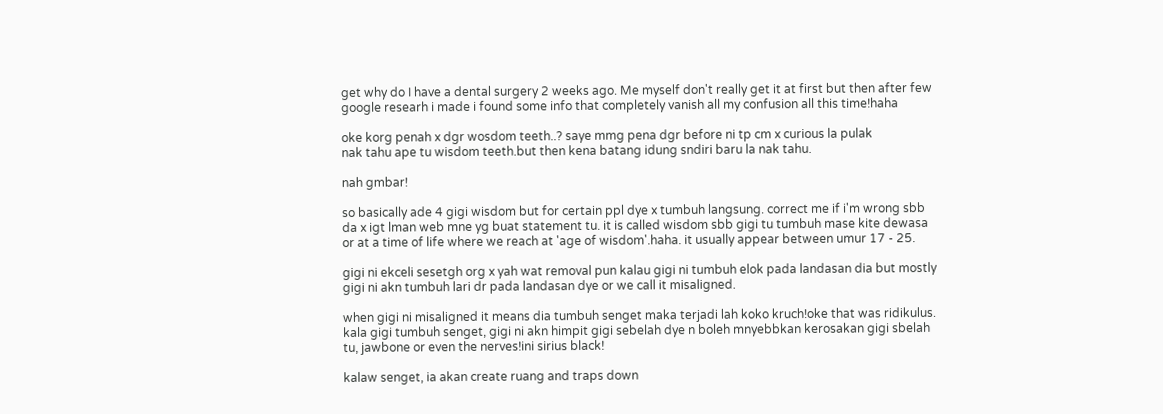get why do I have a dental surgery 2 weeks ago. Me myself don't really get it at first but then after few google researh i made i found some info that completely vanish all my confusion all this time!haha

oke korg penah x dgr wosdom teeth..? saye mmg pena dgr before ni tp cm x curious la pulak
nak tahu ape tu wisdom teeth.but then kena batang idung sndiri baru la nak tahu.

nah gmbar!

so basically ade 4 gigi wisdom but for certain ppl dye x tumbuh langsung. correct me if i'm wrong sbb da x igt lman web mne yg buat statement tu. it is called wisdom sbb gigi tu tumbuh mase kite dewasa or at a time of life where we reach at 'age of wisdom'.haha. it usually appear between umur 17 - 25.

gigi ni ekceli sesetgh org x yah wat removal pun kalau gigi ni tumbuh elok pada landasan dia but mostly gigi ni akn tumbuh lari dr pada landasan dye or we call it misaligned.

when gigi ni misaligned it means dia tumbuh senget maka terjadi lah koko kruch!oke that was ridikulus. kala gigi tumbuh senget, gigi ni akn himpit gigi sebelah dye n boleh mnyebbkan kerosakan gigi sbelah tu, jawbone or even the nerves!ini sirius black!

kalaw senget, ia akan create ruang and traps down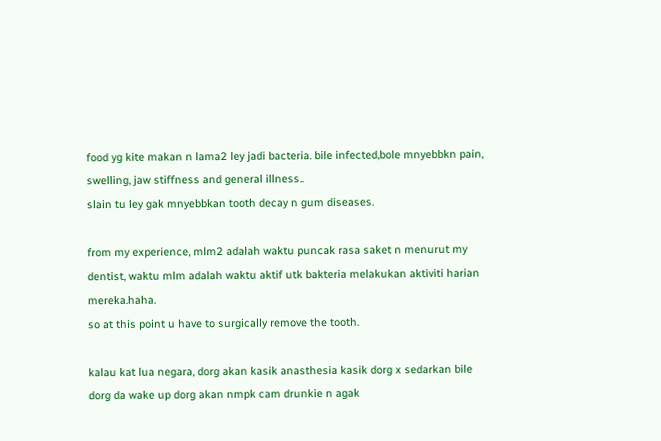food yg kite makan n lama2 ley jadi bacteria. bile infected,bole mnyebbkn pain, swelling, jaw stiffness and general illness..
slain tu ley gak mnyebbkan tooth decay n gum diseases.

from my experience, mlm2 adalah waktu puncak rasa saket n menurut my dentist, waktu mlm adalah waktu aktif utk bakteria melakukan aktiviti harian mereka.haha.
so at this point u have to surgically remove the tooth.

kalau kat lua negara, dorg akan kasik anasthesia kasik dorg x sedarkan bile dorg da wake up dorg akan nmpk cam drunkie n agak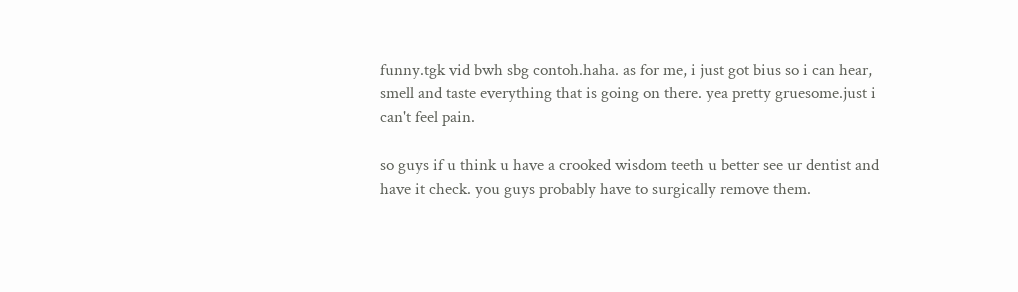funny.tgk vid bwh sbg contoh.haha. as for me, i just got bius so i can hear, smell and taste everything that is going on there. yea pretty gruesome.just i can't feel pain.

so guys if u think u have a crooked wisdom teeth u better see ur dentist and have it check. you guys probably have to surgically remove them.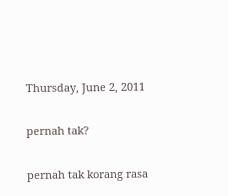Thursday, June 2, 2011

pernah tak?

pernah tak korang rasa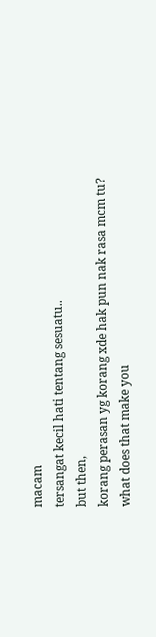macam
tersangat kecil hati tentang sesuatu..
but then,
korang perasan yg korang xde hak pun nak rasa mcm tu?
what does that make you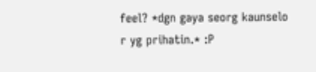feel? *dgn gaya seorg kaunselo
r yg prihatin.* :P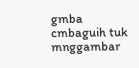gmba cmbaguih tuk mnggambar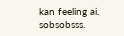kan feeling ai. sobsobsss.